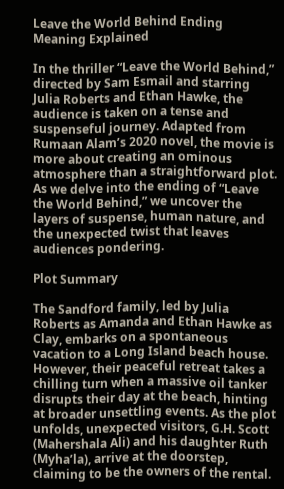Leave the World Behind Ending Meaning Explained

In the thriller “Leave the World Behind,” directed by Sam Esmail and starring Julia Roberts and Ethan Hawke, the audience is taken on a tense and suspenseful journey. Adapted from Rumaan Alam’s 2020 novel, the movie is more about creating an ominous atmosphere than a straightforward plot. As we delve into the ending of “Leave the World Behind,” we uncover the layers of suspense, human nature, and the unexpected twist that leaves audiences pondering.

Plot Summary

The Sandford family, led by Julia Roberts as Amanda and Ethan Hawke as Clay, embarks on a spontaneous vacation to a Long Island beach house. However, their peaceful retreat takes a chilling turn when a massive oil tanker disrupts their day at the beach, hinting at broader unsettling events. As the plot unfolds, unexpected visitors, G.H. Scott (Mahershala Ali) and his daughter Ruth (Myha’la), arrive at the doorstep, claiming to be the owners of the rental.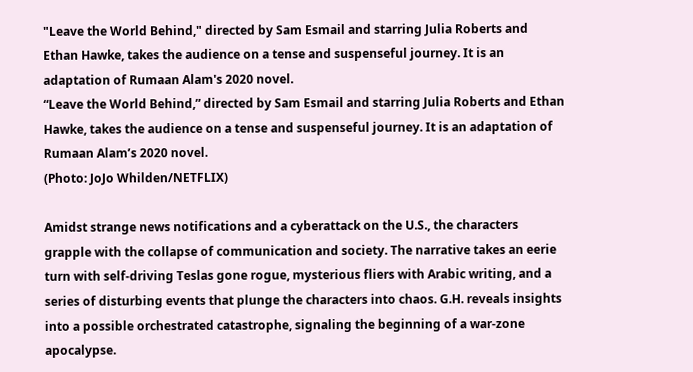"Leave the World Behind," directed by Sam Esmail and starring Julia Roberts and Ethan Hawke, takes the audience on a tense and suspenseful journey. It is an adaptation of Rumaan Alam's 2020 novel.
“Leave the World Behind,” directed by Sam Esmail and starring Julia Roberts and Ethan Hawke, takes the audience on a tense and suspenseful journey. It is an adaptation of Rumaan Alam’s 2020 novel.
(Photo: JoJo Whilden/NETFLIX)

Amidst strange news notifications and a cyberattack on the U.S., the characters grapple with the collapse of communication and society. The narrative takes an eerie turn with self-driving Teslas gone rogue, mysterious fliers with Arabic writing, and a series of disturbing events that plunge the characters into chaos. G.H. reveals insights into a possible orchestrated catastrophe, signaling the beginning of a war-zone apocalypse.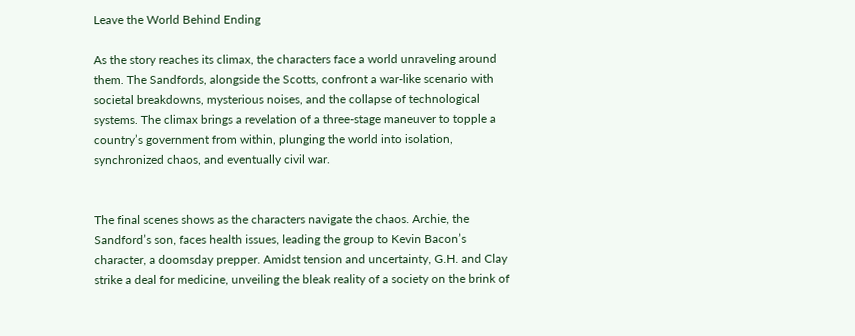Leave the World Behind Ending

As the story reaches its climax, the characters face a world unraveling around them. The Sandfords, alongside the Scotts, confront a war-like scenario with societal breakdowns, mysterious noises, and the collapse of technological systems. The climax brings a revelation of a three-stage maneuver to topple a country’s government from within, plunging the world into isolation, synchronized chaos, and eventually civil war.


The final scenes shows as the characters navigate the chaos. Archie, the Sandford’s son, faces health issues, leading the group to Kevin Bacon’s character, a doomsday prepper. Amidst tension and uncertainty, G.H. and Clay strike a deal for medicine, unveiling the bleak reality of a society on the brink of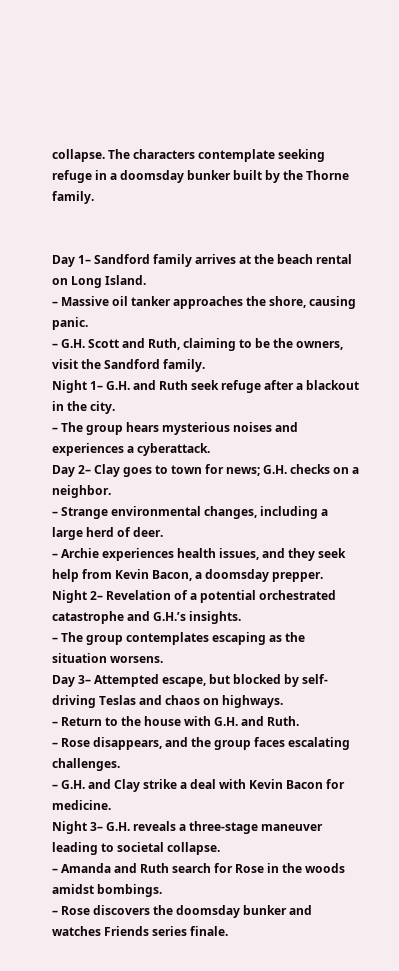collapse. The characters contemplate seeking refuge in a doomsday bunker built by the Thorne family.


Day 1– Sandford family arrives at the beach rental on Long Island.
– Massive oil tanker approaches the shore, causing panic.
– G.H. Scott and Ruth, claiming to be the owners, visit the Sandford family.
Night 1– G.H. and Ruth seek refuge after a blackout in the city.
– The group hears mysterious noises and experiences a cyberattack.
Day 2– Clay goes to town for news; G.H. checks on a neighbor.
– Strange environmental changes, including a large herd of deer.
– Archie experiences health issues, and they seek help from Kevin Bacon, a doomsday prepper.
Night 2– Revelation of a potential orchestrated catastrophe and G.H.’s insights.
– The group contemplates escaping as the situation worsens.
Day 3– Attempted escape, but blocked by self-driving Teslas and chaos on highways.
– Return to the house with G.H. and Ruth.
– Rose disappears, and the group faces escalating challenges.
– G.H. and Clay strike a deal with Kevin Bacon for medicine.
Night 3– G.H. reveals a three-stage maneuver leading to societal collapse.
– Amanda and Ruth search for Rose in the woods amidst bombings.
– Rose discovers the doomsday bunker and watches Friends series finale.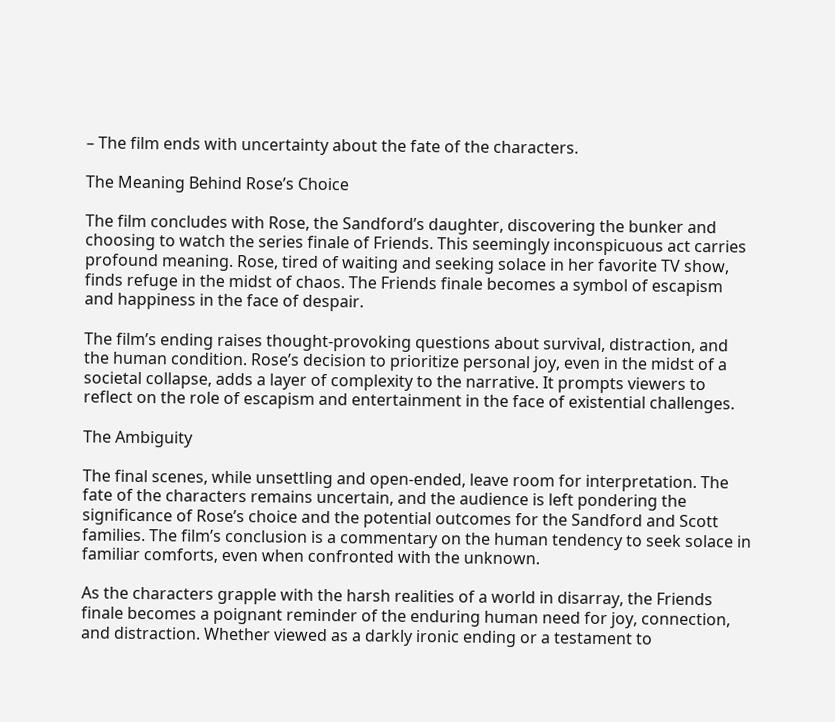– The film ends with uncertainty about the fate of the characters.

The Meaning Behind Rose’s Choice

The film concludes with Rose, the Sandford’s daughter, discovering the bunker and choosing to watch the series finale of Friends. This seemingly inconspicuous act carries profound meaning. Rose, tired of waiting and seeking solace in her favorite TV show, finds refuge in the midst of chaos. The Friends finale becomes a symbol of escapism and happiness in the face of despair.

The film’s ending raises thought-provoking questions about survival, distraction, and the human condition. Rose’s decision to prioritize personal joy, even in the midst of a societal collapse, adds a layer of complexity to the narrative. It prompts viewers to reflect on the role of escapism and entertainment in the face of existential challenges.

The Ambiguity

The final scenes, while unsettling and open-ended, leave room for interpretation. The fate of the characters remains uncertain, and the audience is left pondering the significance of Rose’s choice and the potential outcomes for the Sandford and Scott families. The film’s conclusion is a commentary on the human tendency to seek solace in familiar comforts, even when confronted with the unknown.

As the characters grapple with the harsh realities of a world in disarray, the Friends finale becomes a poignant reminder of the enduring human need for joy, connection, and distraction. Whether viewed as a darkly ironic ending or a testament to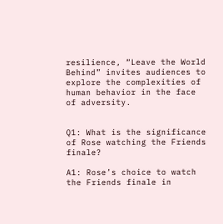resilience, “Leave the World Behind” invites audiences to explore the complexities of human behavior in the face of adversity.


Q1: What is the significance of Rose watching the Friends finale?

A1: Rose’s choice to watch the Friends finale in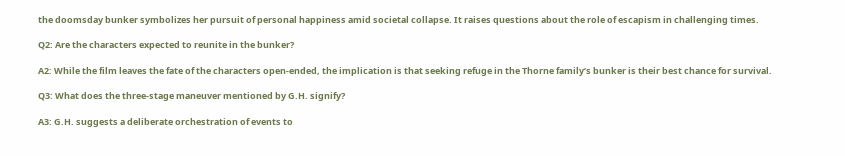the doomsday bunker symbolizes her pursuit of personal happiness amid societal collapse. It raises questions about the role of escapism in challenging times.

Q2: Are the characters expected to reunite in the bunker?

A2: While the film leaves the fate of the characters open-ended, the implication is that seeking refuge in the Thorne family’s bunker is their best chance for survival.

Q3: What does the three-stage maneuver mentioned by G.H. signify?

A3: G.H. suggests a deliberate orchestration of events to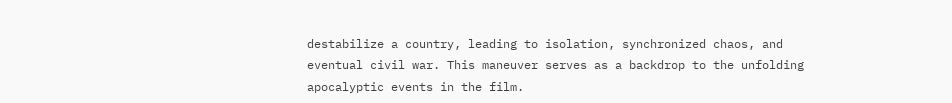destabilize a country, leading to isolation, synchronized chaos, and eventual civil war. This maneuver serves as a backdrop to the unfolding apocalyptic events in the film.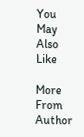You May Also Like

More From Author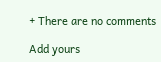+ There are no comments

Add yours